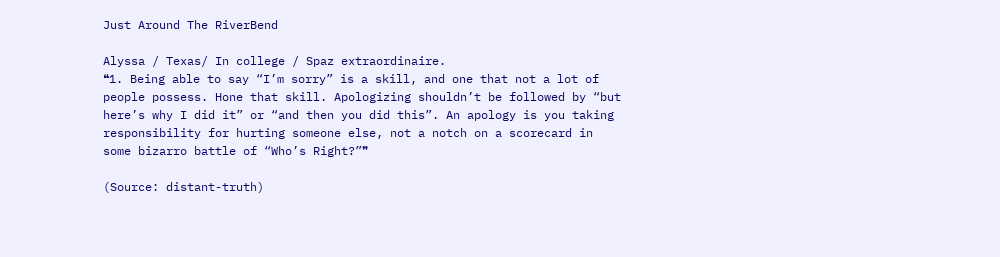Just Around The RiverBend

Alyssa / Texas/ In college / Spaz extraordinaire.
❝1. Being able to say “I’m sorry” is a skill, and one that not a lot of people possess. Hone that skill. Apologizing shouldn’t be followed by “but here’s why I did it” or “and then you did this”. An apology is you taking responsibility for hurting someone else, not a notch on a scorecard in some bizarro battle of “Who’s Right?”❞

(Source: distant-truth)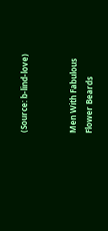(Source: b-lind-love)


Men With Fabulous Flower Beards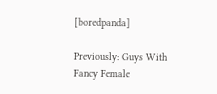[boredpanda]

Previously: Guys With Fancy Female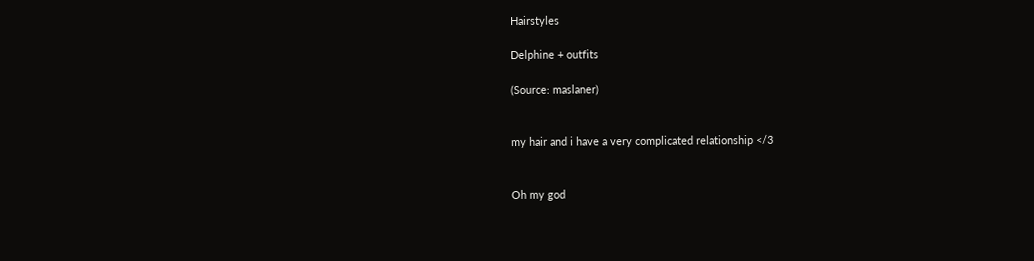Hairstyles

Delphine + outfits

(Source: maslaner)


my hair and i have a very complicated relationship </3


Oh my god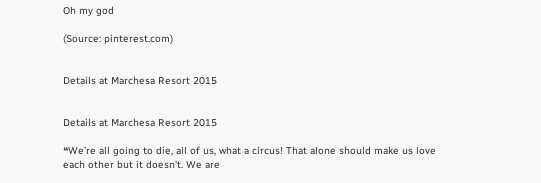Oh my god

(Source: pinterest.com)


Details at Marchesa Resort 2015


Details at Marchesa Resort 2015

❝We’re all going to die, all of us, what a circus! That alone should make us love each other but it doesn’t. We are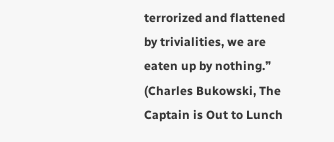terrorized and flattened by trivialities, we are eaten up by nothing.❞
(Charles Bukowski, The Captain is Out to Lunch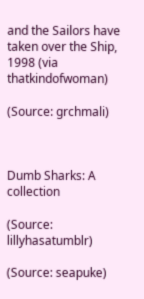and the Sailors have taken over the Ship, 1998 (via thatkindofwoman)

(Source: grchmali)



Dumb Sharks: A collection

(Source: lillyhasatumblr)

(Source: seapuke)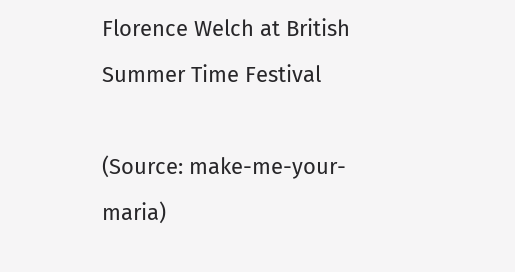Florence Welch at British Summer Time Festival

(Source: make-me-your-maria)